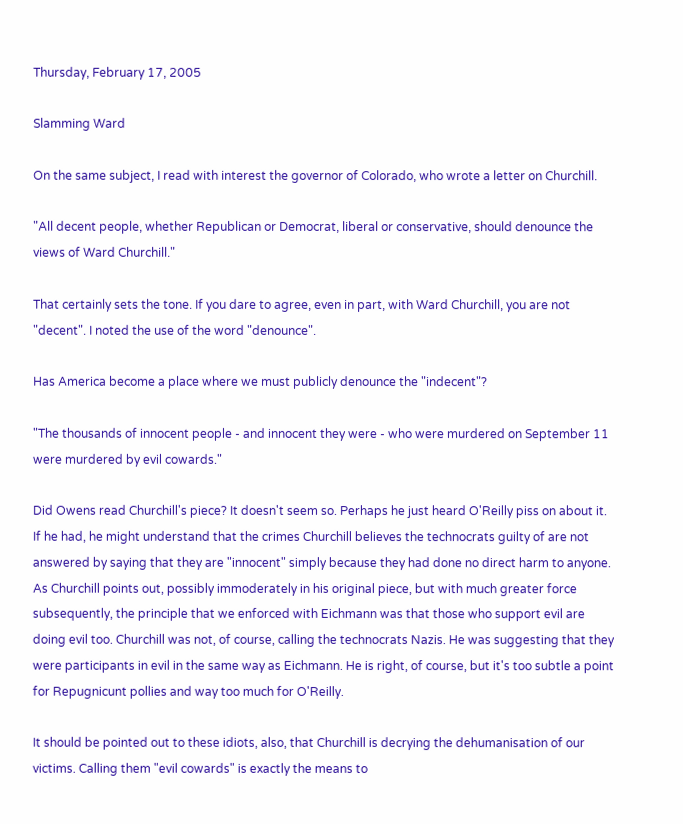Thursday, February 17, 2005

Slamming Ward

On the same subject, I read with interest the governor of Colorado, who wrote a letter on Churchill.

"All decent people, whether Republican or Democrat, liberal or conservative, should denounce the views of Ward Churchill."

That certainly sets the tone. If you dare to agree, even in part, with Ward Churchill, you are not "decent". I noted the use of the word "denounce".

Has America become a place where we must publicly denounce the "indecent"?

"The thousands of innocent people - and innocent they were - who were murdered on September 11 were murdered by evil cowards."

Did Owens read Churchill's piece? It doesn't seem so. Perhaps he just heard O'Reilly piss on about it. If he had, he might understand that the crimes Churchill believes the technocrats guilty of are not answered by saying that they are "innocent" simply because they had done no direct harm to anyone. As Churchill points out, possibly immoderately in his original piece, but with much greater force subsequently, the principle that we enforced with Eichmann was that those who support evil are doing evil too. Churchill was not, of course, calling the technocrats Nazis. He was suggesting that they were participants in evil in the same way as Eichmann. He is right, of course, but it's too subtle a point for Repugnicunt pollies and way too much for O'Reilly.

It should be pointed out to these idiots, also, that Churchill is decrying the dehumanisation of our victims. Calling them "evil cowards" is exactly the means to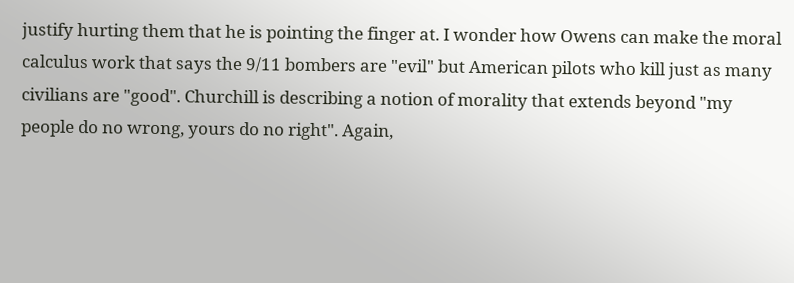justify hurting them that he is pointing the finger at. I wonder how Owens can make the moral calculus work that says the 9/11 bombers are "evil" but American pilots who kill just as many civilians are "good". Churchill is describing a notion of morality that extends beyond "my people do no wrong, yours do no right". Again,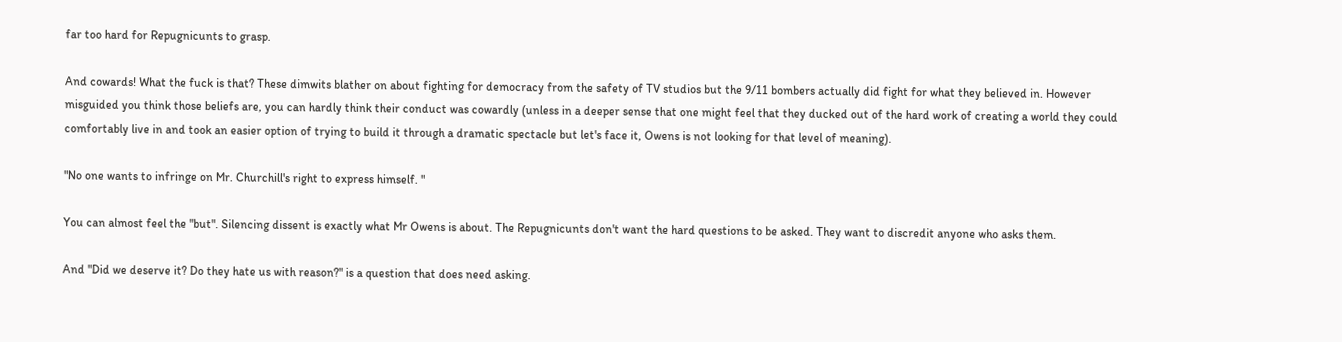far too hard for Repugnicunts to grasp.

And cowards! What the fuck is that? These dimwits blather on about fighting for democracy from the safety of TV studios but the 9/11 bombers actually did fight for what they believed in. However misguided you think those beliefs are, you can hardly think their conduct was cowardly (unless in a deeper sense that one might feel that they ducked out of the hard work of creating a world they could comfortably live in and took an easier option of trying to build it through a dramatic spectacle but let's face it, Owens is not looking for that level of meaning).

"No one wants to infringe on Mr. Churchill's right to express himself. "

You can almost feel the "but". Silencing dissent is exactly what Mr Owens is about. The Repugnicunts don't want the hard questions to be asked. They want to discredit anyone who asks them.

And "Did we deserve it? Do they hate us with reason?" is a question that does need asking.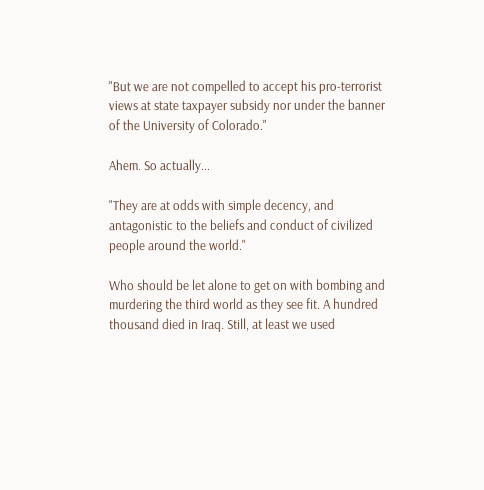"But we are not compelled to accept his pro-terrorist views at state taxpayer subsidy nor under the banner of the University of Colorado."

Ahem. So actually...

"They are at odds with simple decency, and antagonistic to the beliefs and conduct of civilized people around the world."

Who should be let alone to get on with bombing and murdering the third world as they see fit. A hundred thousand died in Iraq. Still, at least we used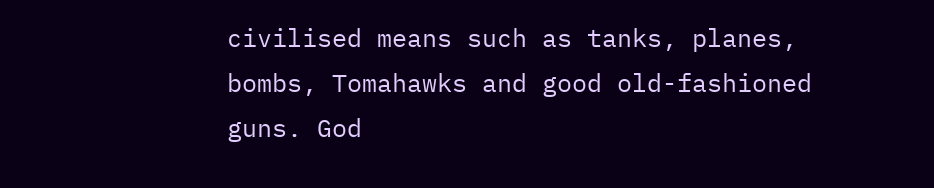civilised means such as tanks, planes, bombs, Tomahawks and good old-fashioned guns. God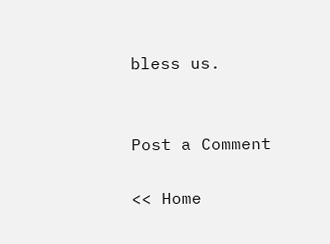bless us.


Post a Comment

<< Home